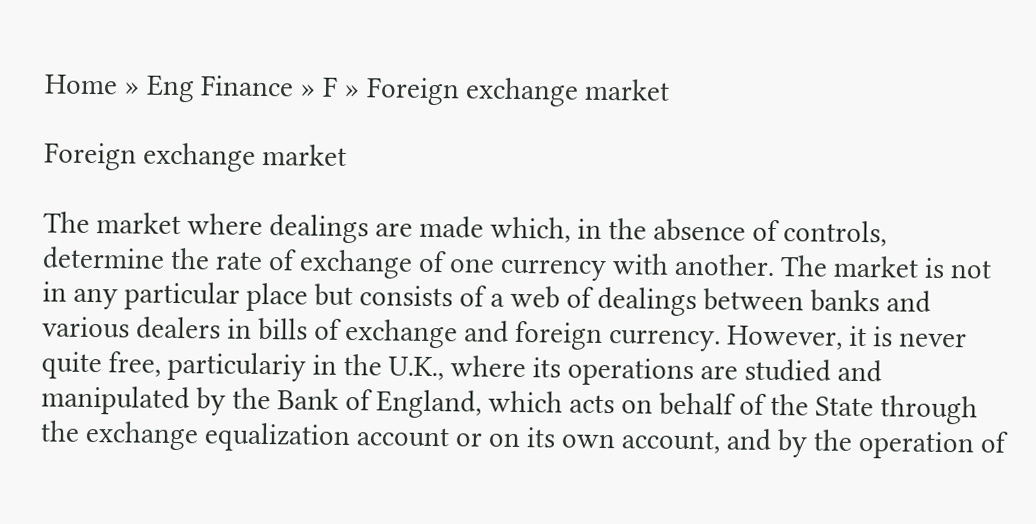Home » Eng Finance » F » Foreign exchange market

Foreign exchange market

The market where dealings are made which, in the absence of controls, determine the rate of exchange of one currency with another. The market is not in any particular place but consists of a web of dealings between banks and various dealers in bills of exchange and foreign currency. However, it is never quite free, particulariy in the U.K., where its operations are studied and manipulated by the Bank of England, which acts on behalf of the State through the exchange equalization account or on its own account, and by the operation of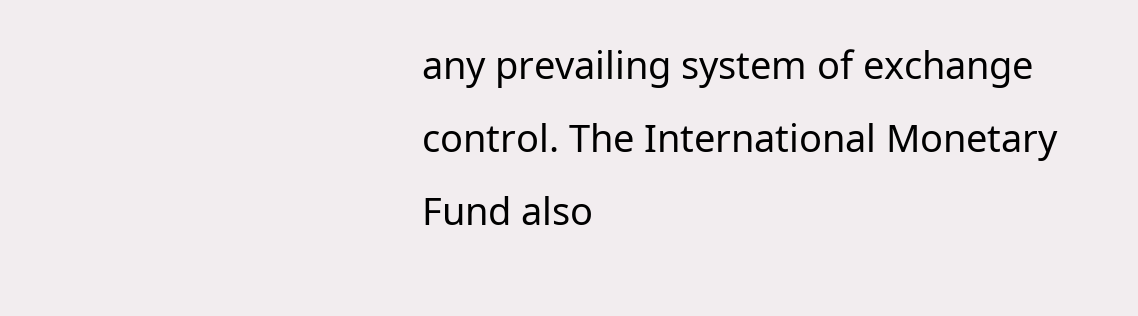any prevailing system of exchange control. The International Monetary Fund also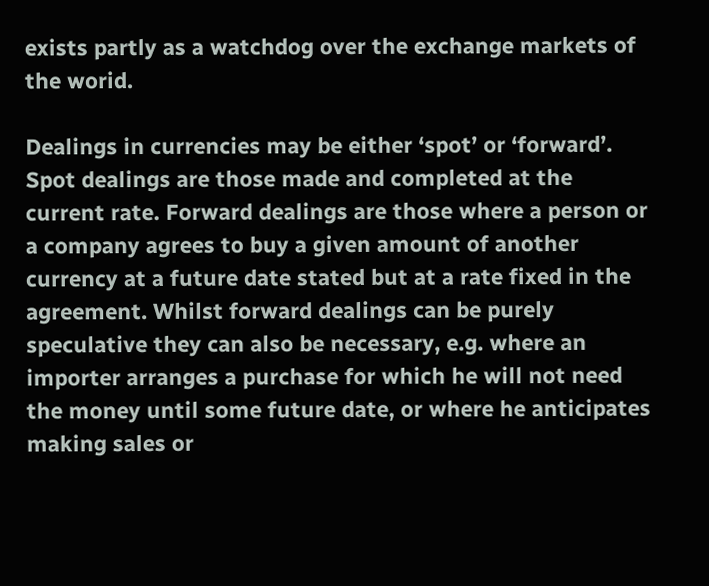exists partly as a watchdog over the exchange markets of the worid.

Dealings in currencies may be either ‘spot’ or ‘forward’. Spot dealings are those made and completed at the current rate. Forward dealings are those where a person or a company agrees to buy a given amount of another currency at a future date stated but at a rate fixed in the agreement. Whilst forward dealings can be purely speculative they can also be necessary, e.g. where an importer arranges a purchase for which he will not need the money until some future date, or where he anticipates making sales or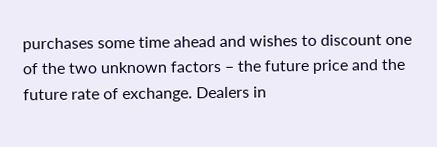purchases some time ahead and wishes to discount one of the two unknown factors – the future price and the future rate of exchange. Dealers in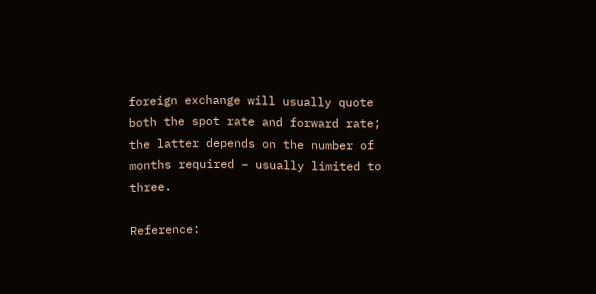foreign exchange will usually quote both the spot rate and forward rate; the latter depends on the number of months required – usually limited to three.

Reference: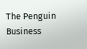The Penguin Business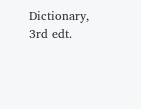Dictionary, 3rd edt.